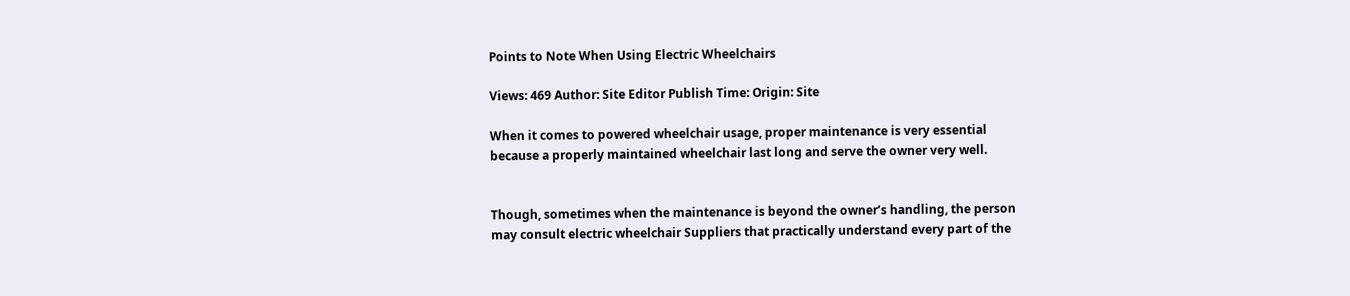Points to Note When Using Electric Wheelchairs

Views: 469 Author: Site Editor Publish Time: Origin: Site

When it comes to powered wheelchair usage, proper maintenance is very essential because a properly maintained wheelchair last long and serve the owner very well.


Though, sometimes when the maintenance is beyond the owner’s handling, the person may consult electric wheelchair Suppliers that practically understand every part of the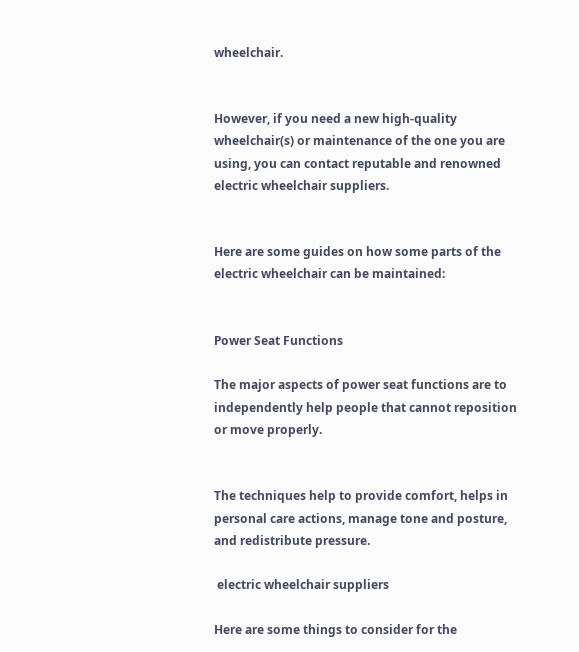wheelchair.


However, if you need a new high-quality wheelchair(s) or maintenance of the one you are using, you can contact reputable and renowned electric wheelchair suppliers.


Here are some guides on how some parts of the electric wheelchair can be maintained:


Power Seat Functions

The major aspects of power seat functions are to independently help people that cannot reposition or move properly.


The techniques help to provide comfort, helps in personal care actions, manage tone and posture, and redistribute pressure.

 electric wheelchair suppliers

Here are some things to consider for the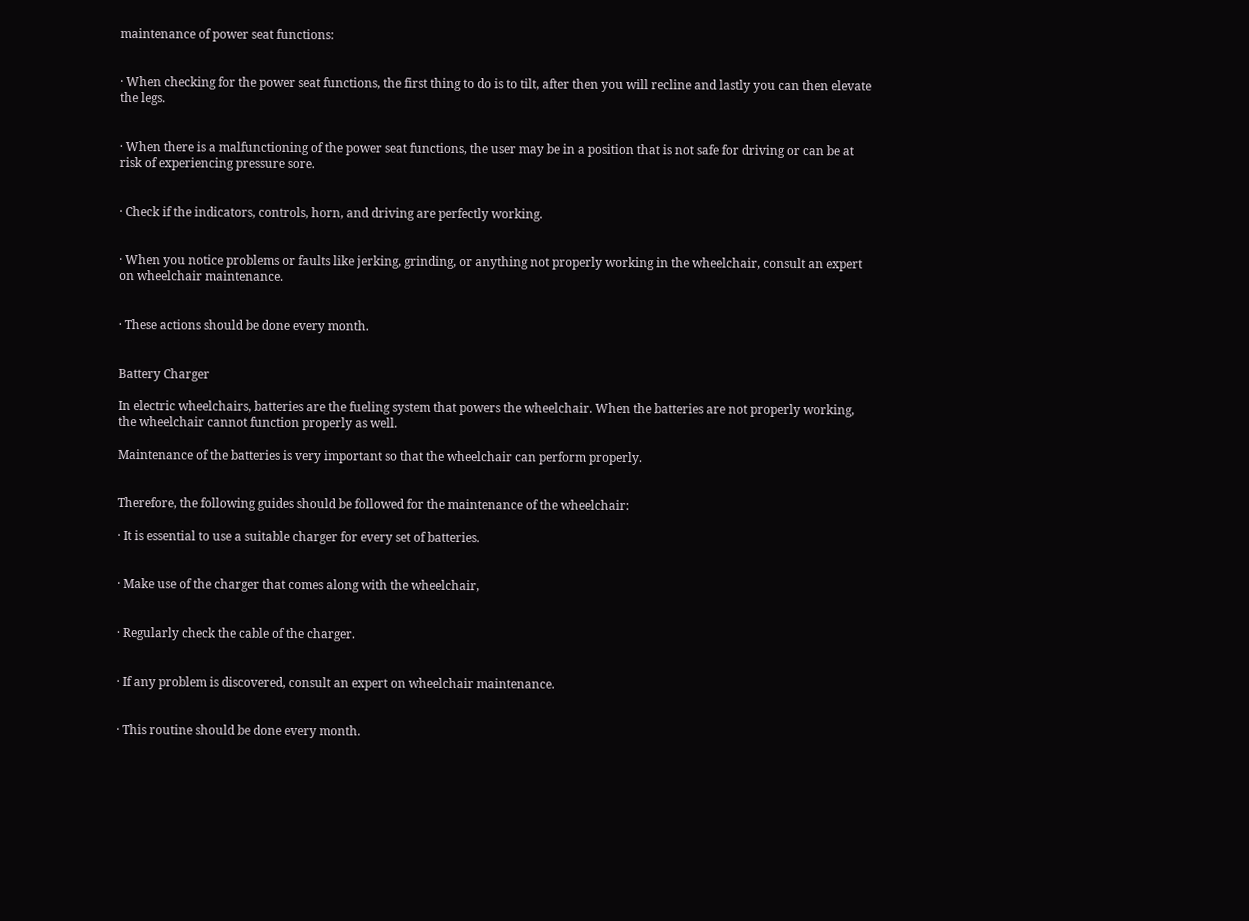maintenance of power seat functions:


· When checking for the power seat functions, the first thing to do is to tilt, after then you will recline and lastly you can then elevate the legs.


· When there is a malfunctioning of the power seat functions, the user may be in a position that is not safe for driving or can be at risk of experiencing pressure sore.


· Check if the indicators, controls, horn, and driving are perfectly working.


· When you notice problems or faults like jerking, grinding, or anything not properly working in the wheelchair, consult an expert on wheelchair maintenance.


· These actions should be done every month.


Battery Charger

In electric wheelchairs, batteries are the fueling system that powers the wheelchair. When the batteries are not properly working, the wheelchair cannot function properly as well.

Maintenance of the batteries is very important so that the wheelchair can perform properly.


Therefore, the following guides should be followed for the maintenance of the wheelchair:

· It is essential to use a suitable charger for every set of batteries.


· Make use of the charger that comes along with the wheelchair,


· Regularly check the cable of the charger.


· If any problem is discovered, consult an expert on wheelchair maintenance.


· This routine should be done every month.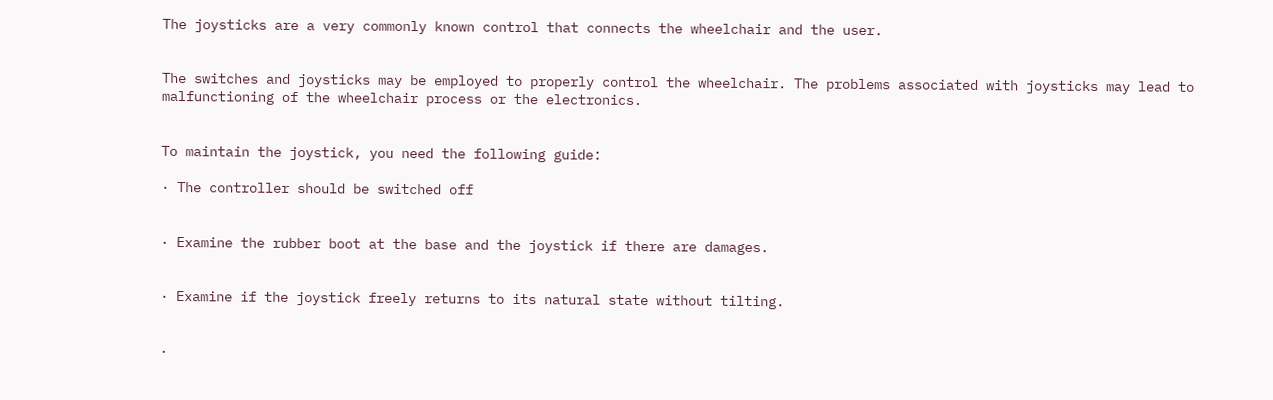The joysticks are a very commonly known control that connects the wheelchair and the user.


The switches and joysticks may be employed to properly control the wheelchair. The problems associated with joysticks may lead to malfunctioning of the wheelchair process or the electronics.


To maintain the joystick, you need the following guide:

· The controller should be switched off


· Examine the rubber boot at the base and the joystick if there are damages.


· Examine if the joystick freely returns to its natural state without tilting.


·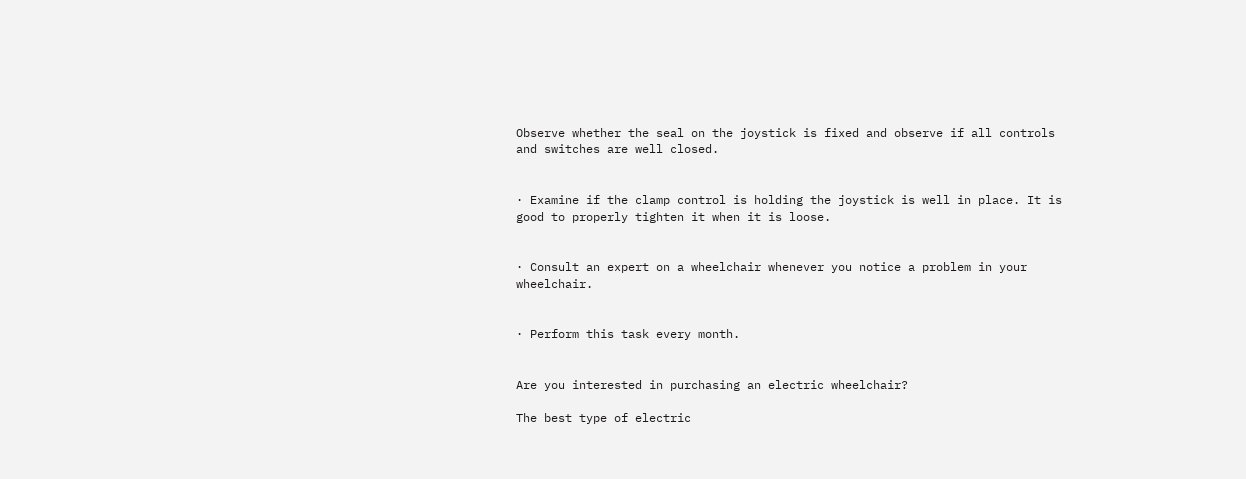Observe whether the seal on the joystick is fixed and observe if all controls and switches are well closed.


· Examine if the clamp control is holding the joystick is well in place. It is good to properly tighten it when it is loose.


· Consult an expert on a wheelchair whenever you notice a problem in your wheelchair.


· Perform this task every month.


Are you interested in purchasing an electric wheelchair?

The best type of electric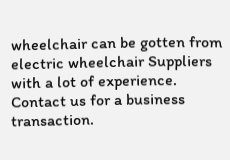wheelchair can be gotten from electric wheelchair Suppliers with a lot of experience. Contact us for a business transaction.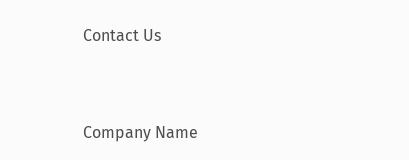Contact Us



Company Name